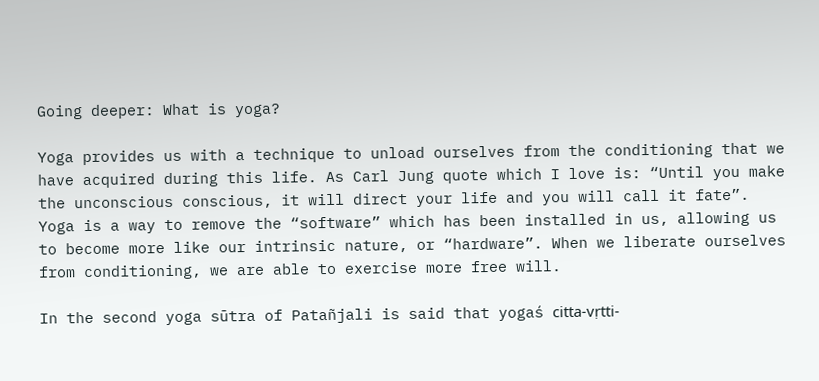Going deeper: What is yoga?

Yoga provides us with a technique to unload ourselves from the conditioning that we have acquired during this life. As Carl Jung quote which I love is: “Until you make the unconscious conscious, it will direct your life and you will call it fate”. Yoga is a way to remove the “software” which has been installed in us, allowing us to become more like our intrinsic nature, or “hardware”. When we liberate ourselves from conditioning, we are able to exercise more free will.

In the second yoga sūtra of Patañjali is said that yogaś citta-vṛtti-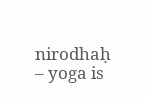nirodhaḥ – yoga is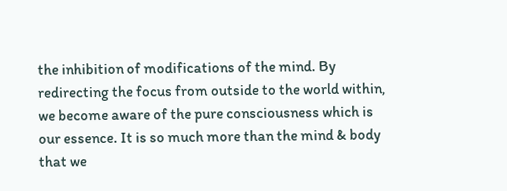the inhibition of modifications of the mind. By redirecting the focus from outside to the world within, we become aware of the pure consciousness which is our essence. It is so much more than the mind & body that we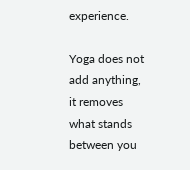experience.

Yoga does not add anything, it removes what stands between you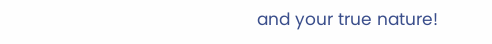and your true nature!